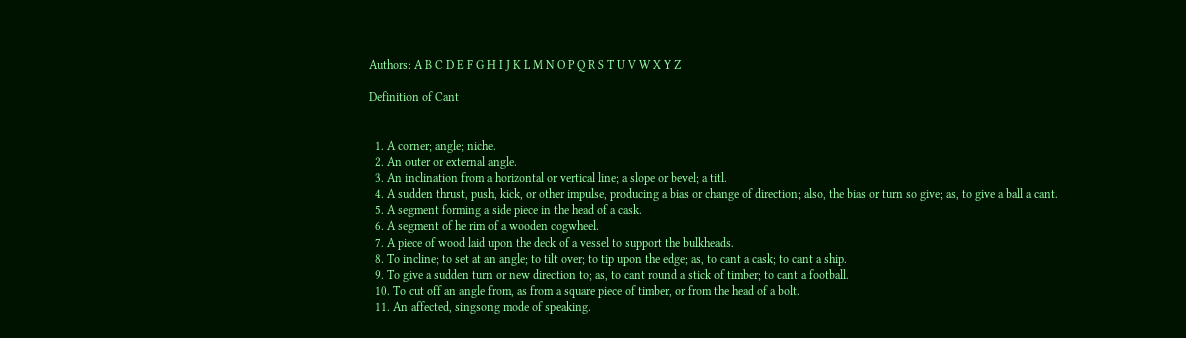Authors: A B C D E F G H I J K L M N O P Q R S T U V W X Y Z

Definition of Cant


  1. A corner; angle; niche.
  2. An outer or external angle.
  3. An inclination from a horizontal or vertical line; a slope or bevel; a titl.
  4. A sudden thrust, push, kick, or other impulse, producing a bias or change of direction; also, the bias or turn so give; as, to give a ball a cant.
  5. A segment forming a side piece in the head of a cask.
  6. A segment of he rim of a wooden cogwheel.
  7. A piece of wood laid upon the deck of a vessel to support the bulkheads.
  8. To incline; to set at an angle; to tilt over; to tip upon the edge; as, to cant a cask; to cant a ship.
  9. To give a sudden turn or new direction to; as, to cant round a stick of timber; to cant a football.
  10. To cut off an angle from, as from a square piece of timber, or from the head of a bolt.
  11. An affected, singsong mode of speaking.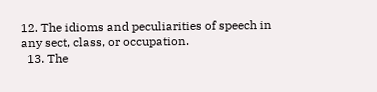12. The idioms and peculiarities of speech in any sect, class, or occupation.
  13. The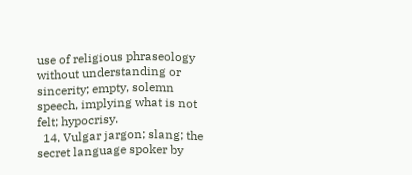use of religious phraseology without understanding or sincerity; empty, solemn speech, implying what is not felt; hypocrisy.
  14. Vulgar jargon; slang; the secret language spoker by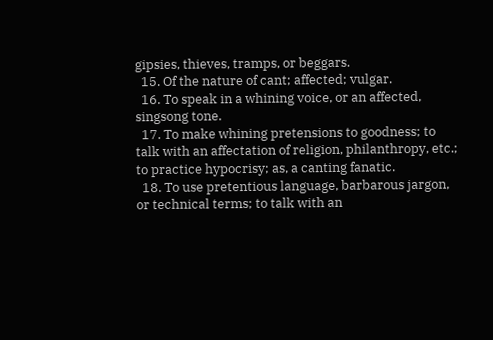gipsies, thieves, tramps, or beggars.
  15. Of the nature of cant; affected; vulgar.
  16. To speak in a whining voice, or an affected, singsong tone.
  17. To make whining pretensions to goodness; to talk with an affectation of religion, philanthropy, etc.; to practice hypocrisy; as, a canting fanatic.
  18. To use pretentious language, barbarous jargon, or technical terms; to talk with an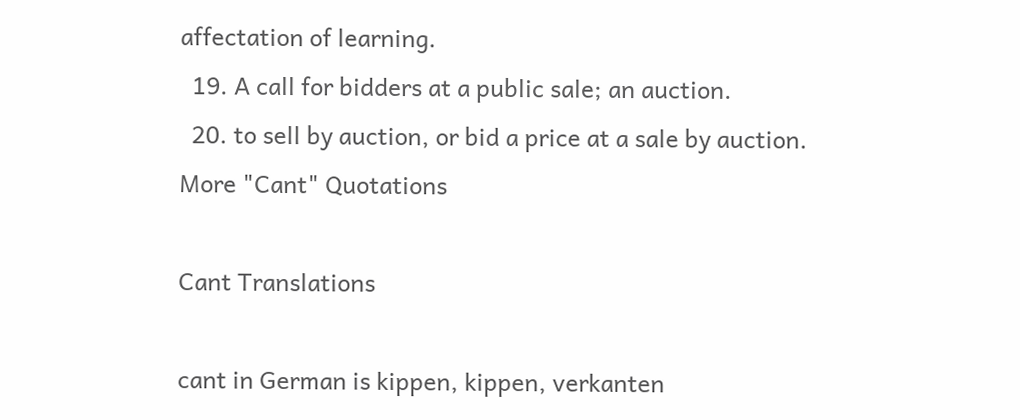affectation of learning.
  19. A call for bidders at a public sale; an auction.
  20. to sell by auction, or bid a price at a sale by auction.
More "Cant" Quotations

Cant Translations

cant in German is kippen, kippen, verkanten